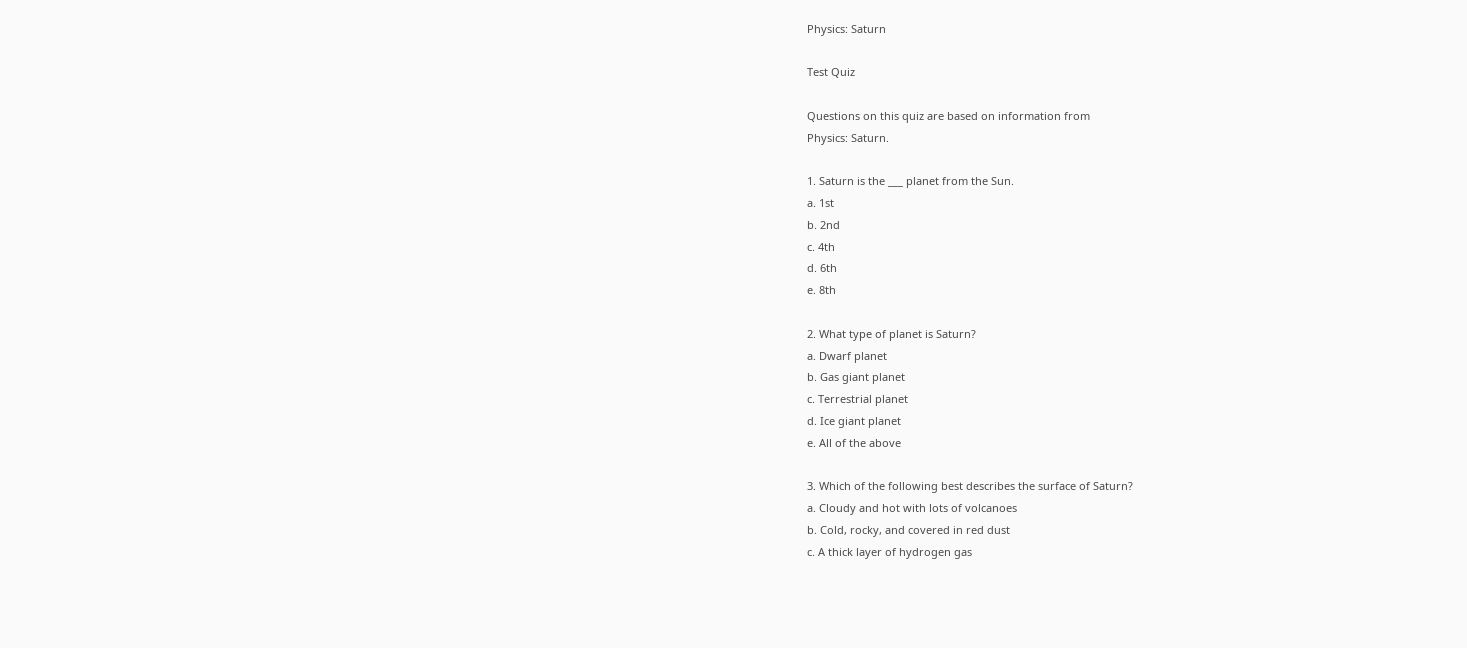Physics: Saturn

Test Quiz

Questions on this quiz are based on information from
Physics: Saturn.

1. Saturn is the ___ planet from the Sun.
a. 1st
b. 2nd
c. 4th
d. 6th
e. 8th

2. What type of planet is Saturn?
a. Dwarf planet
b. Gas giant planet
c. Terrestrial planet
d. Ice giant planet
e. All of the above

3. Which of the following best describes the surface of Saturn?
a. Cloudy and hot with lots of volcanoes
b. Cold, rocky, and covered in red dust
c. A thick layer of hydrogen gas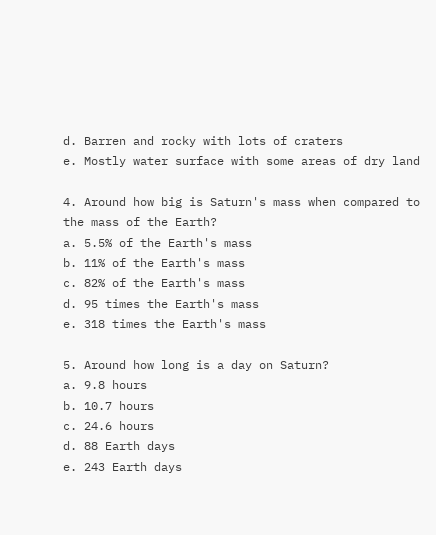d. Barren and rocky with lots of craters
e. Mostly water surface with some areas of dry land

4. Around how big is Saturn's mass when compared to the mass of the Earth?
a. 5.5% of the Earth's mass
b. 11% of the Earth's mass
c. 82% of the Earth's mass
d. 95 times the Earth's mass
e. 318 times the Earth's mass

5. Around how long is a day on Saturn?
a. 9.8 hours
b. 10.7 hours
c. 24.6 hours
d. 88 Earth days
e. 243 Earth days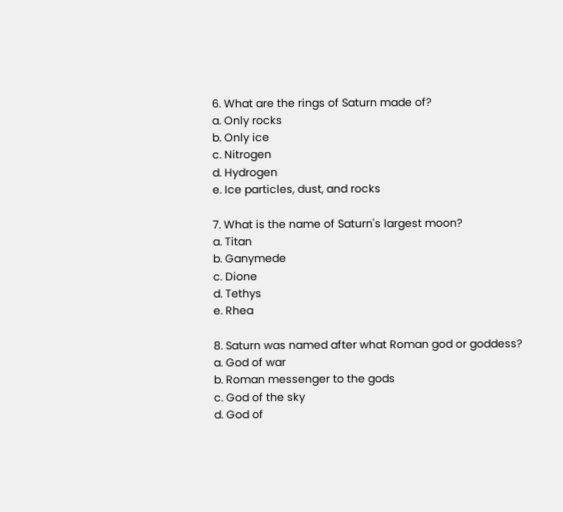6. What are the rings of Saturn made of?
a. Only rocks
b. Only ice
c. Nitrogen
d. Hydrogen
e. Ice particles, dust, and rocks

7. What is the name of Saturn's largest moon?
a. Titan
b. Ganymede
c. Dione
d. Tethys
e. Rhea

8. Saturn was named after what Roman god or goddess?
a. God of war
b. Roman messenger to the gods
c. God of the sky
d. God of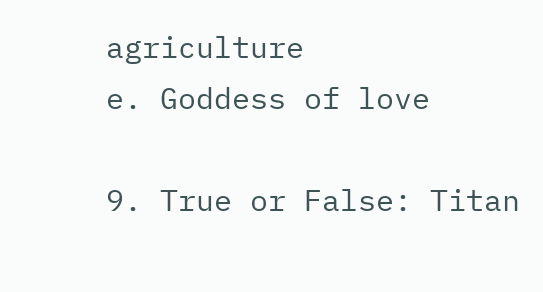agriculture
e. Goddess of love

9. True or False: Titan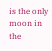is the only moon in the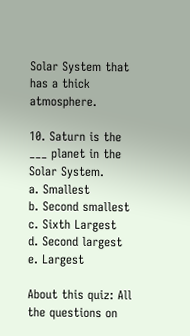Solar System that has a thick atmosphere.

10. Saturn is the ___ planet in the Solar System.
a. Smallest
b. Second smallest
c. Sixth Largest
d. Second largest
e. Largest

About this quiz: All the questions on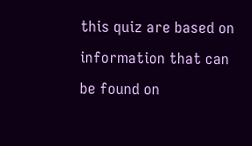this quiz are based on information that can be found on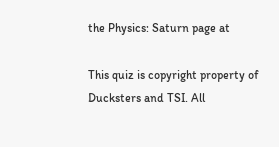the Physics: Saturn page at

This quiz is copyright property of Ducksters and TSI. All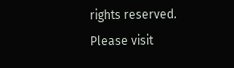rights reserved. Please visit